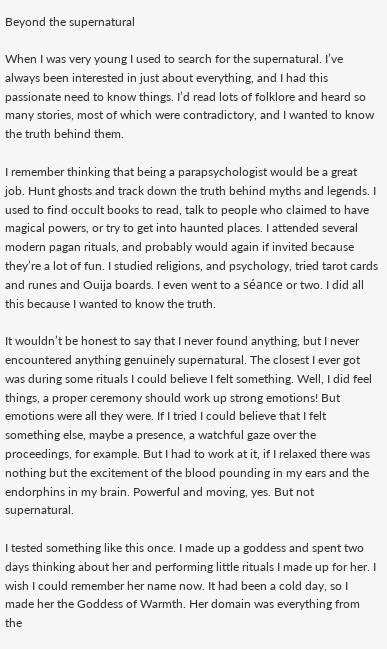Beyond the supernatural

When I was very young I used to search for the supernatural. I’ve always been interested in just about everything, and I had this passionate need to know things. I’d read lots of folklore and heard so many stories, most of which were contradictory, and I wanted to know the truth behind them.

I remember thinking that being a parapsychologist would be a great job. Hunt ghosts and track down the truth behind myths and legends. I used to find occult books to read, talk to people who claimed to have magical powers, or try to get into haunted places. I attended several modern pagan rituals, and probably would again if invited because they’re a lot of fun. I studied religions, and psychology, tried tarot cards and runes and Ouija boards. I even went to a séance or two. I did all this because I wanted to know the truth.

It wouldn’t be honest to say that I never found anything, but I never encountered anything genuinely supernatural. The closest I ever got was during some rituals I could believe I felt something. Well, I did feel things, a proper ceremony should work up strong emotions! But emotions were all they were. If I tried I could believe that I felt something else, maybe a presence, a watchful gaze over the proceedings, for example. But I had to work at it, if I relaxed there was nothing but the excitement of the blood pounding in my ears and the endorphins in my brain. Powerful and moving, yes. But not supernatural.

I tested something like this once. I made up a goddess and spent two days thinking about her and performing little rituals I made up for her. I wish I could remember her name now. It had been a cold day, so I made her the Goddess of Warmth. Her domain was everything from the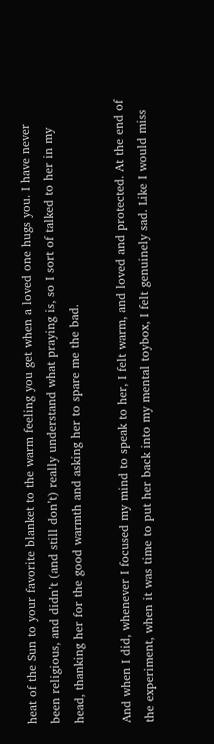heat of the Sun to your favorite blanket to the warm feeling you get when a loved one hugs you. I have never been religious, and didn’t (and still don’t) really understand what praying is, so I sort of talked to her in my head, thanking her for the good warmth and asking her to spare me the bad.

And when I did, whenever I focused my mind to speak to her, I felt warm, and loved and protected. At the end of the experiment, when it was time to put her back into my mental toybox, I felt genuinely sad. Like I would miss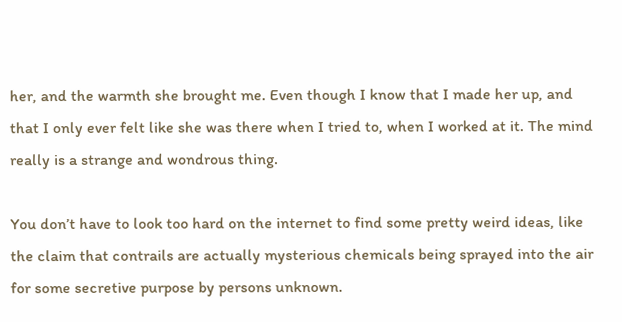her, and the warmth she brought me. Even though I know that I made her up, and that I only ever felt like she was there when I tried to, when I worked at it. The mind really is a strange and wondrous thing.

You don’t have to look too hard on the internet to find some pretty weird ideas, like the claim that contrails are actually mysterious chemicals being sprayed into the air for some secretive purpose by persons unknown.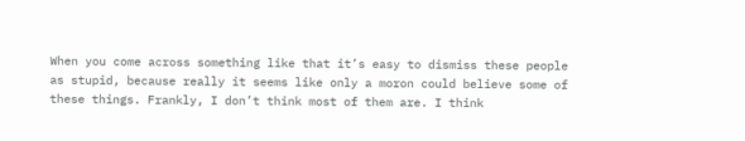When you come across something like that it’s easy to dismiss these people as stupid, because really it seems like only a moron could believe some of these things. Frankly, I don’t think most of them are. I think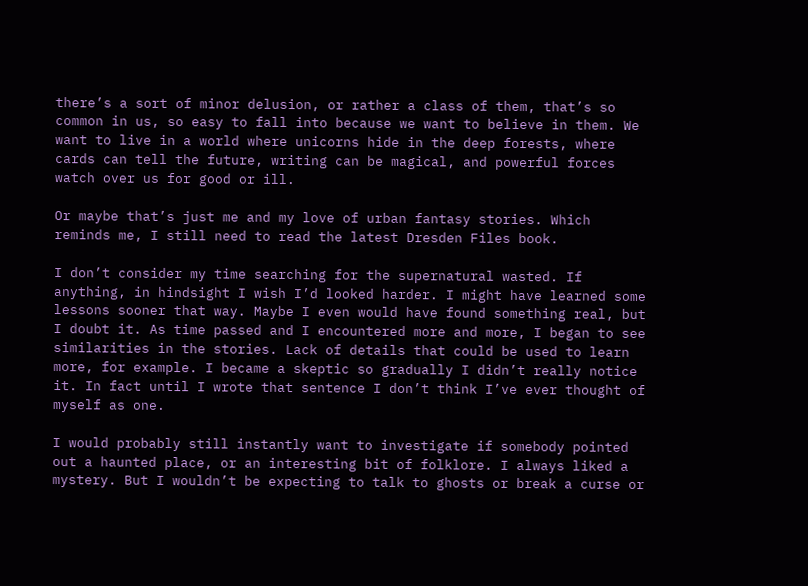there’s a sort of minor delusion, or rather a class of them, that’s so common in us, so easy to fall into because we want to believe in them. We want to live in a world where unicorns hide in the deep forests, where cards can tell the future, writing can be magical, and powerful forces watch over us for good or ill.

Or maybe that’s just me and my love of urban fantasy stories. Which reminds me, I still need to read the latest Dresden Files book.

I don’t consider my time searching for the supernatural wasted. If anything, in hindsight I wish I’d looked harder. I might have learned some lessons sooner that way. Maybe I even would have found something real, but I doubt it. As time passed and I encountered more and more, I began to see similarities in the stories. Lack of details that could be used to learn more, for example. I became a skeptic so gradually I didn’t really notice it. In fact until I wrote that sentence I don’t think I’ve ever thought of myself as one.

I would probably still instantly want to investigate if somebody pointed out a haunted place, or an interesting bit of folklore. I always liked a mystery. But I wouldn’t be expecting to talk to ghosts or break a curse or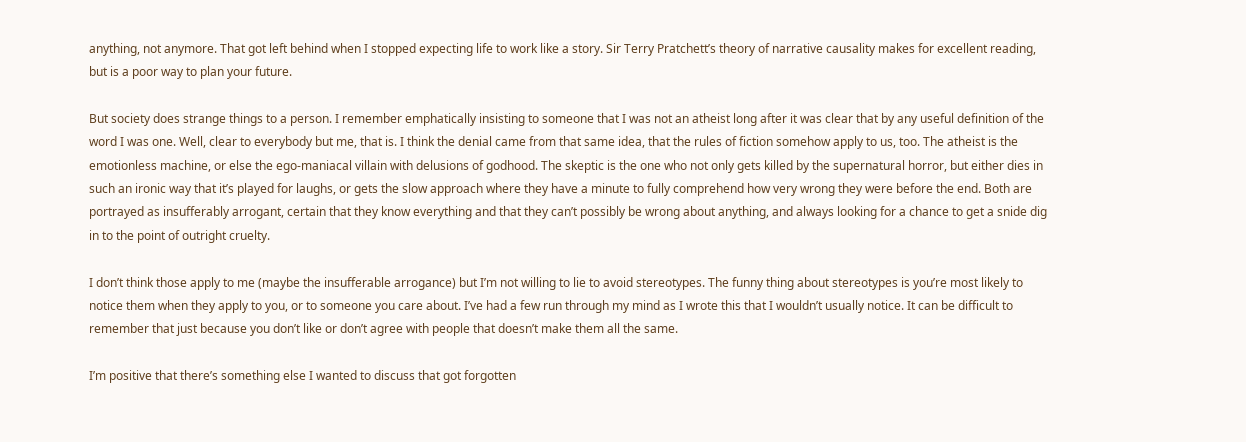anything, not anymore. That got left behind when I stopped expecting life to work like a story. Sir Terry Pratchett’s theory of narrative causality makes for excellent reading, but is a poor way to plan your future.

But society does strange things to a person. I remember emphatically insisting to someone that I was not an atheist long after it was clear that by any useful definition of the word I was one. Well, clear to everybody but me, that is. I think the denial came from that same idea, that the rules of fiction somehow apply to us, too. The atheist is the emotionless machine, or else the ego-maniacal villain with delusions of godhood. The skeptic is the one who not only gets killed by the supernatural horror, but either dies in such an ironic way that it’s played for laughs, or gets the slow approach where they have a minute to fully comprehend how very wrong they were before the end. Both are portrayed as insufferably arrogant, certain that they know everything and that they can’t possibly be wrong about anything, and always looking for a chance to get a snide dig in to the point of outright cruelty.

I don’t think those apply to me (maybe the insufferable arrogance) but I’m not willing to lie to avoid stereotypes. The funny thing about stereotypes is you’re most likely to notice them when they apply to you, or to someone you care about. I’ve had a few run through my mind as I wrote this that I wouldn’t usually notice. It can be difficult to remember that just because you don’t like or don’t agree with people that doesn’t make them all the same.

I’m positive that there’s something else I wanted to discuss that got forgotten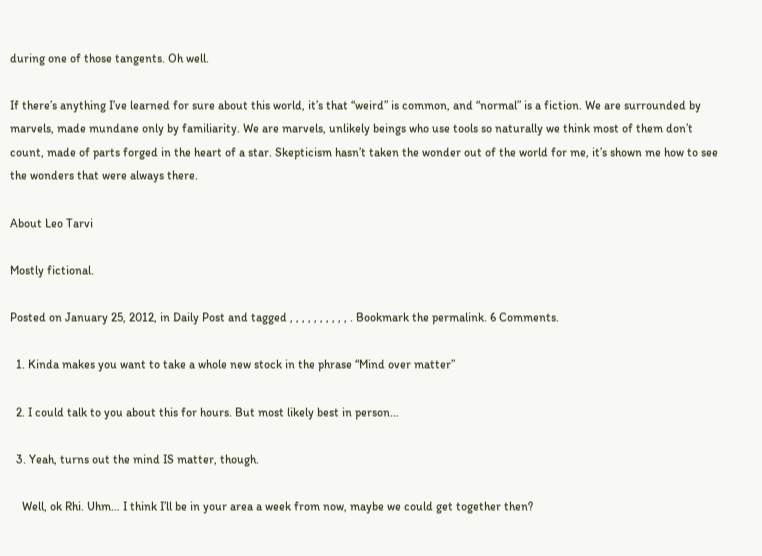during one of those tangents. Oh well.

If there’s anything I’ve learned for sure about this world, it’s that “weird” is common, and “normal” is a fiction. We are surrounded by marvels, made mundane only by familiarity. We are marvels, unlikely beings who use tools so naturally we think most of them don’t count, made of parts forged in the heart of a star. Skepticism hasn’t taken the wonder out of the world for me, it’s shown me how to see the wonders that were always there.

About Leo Tarvi

Mostly fictional.

Posted on January 25, 2012, in Daily Post and tagged , , , , , , , , , , . Bookmark the permalink. 6 Comments.

  1. Kinda makes you want to take a whole new stock in the phrase “Mind over matter”

  2. I could talk to you about this for hours. But most likely best in person…

  3. Yeah, turns out the mind IS matter, though.

    Well, ok Rhi. Uhm… I think I’ll be in your area a week from now, maybe we could get together then?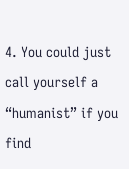4. You could just call yourself a “humanist” if you find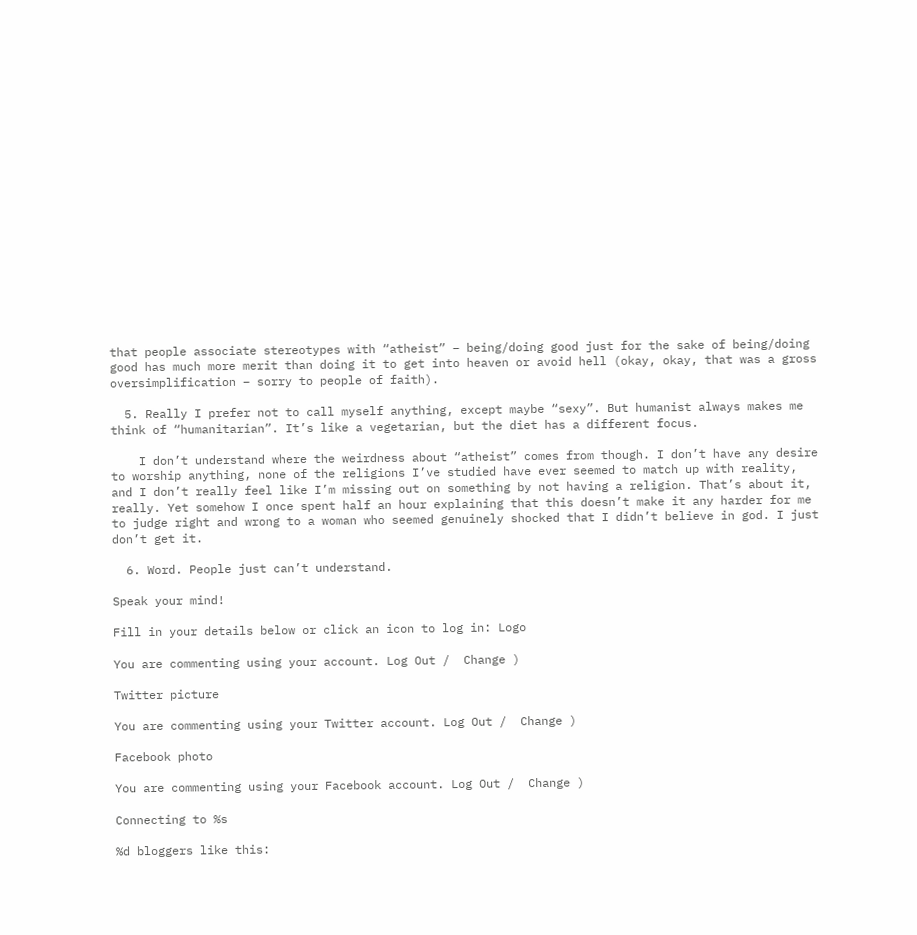that people associate stereotypes with “atheist” – being/doing good just for the sake of being/doing good has much more merit than doing it to get into heaven or avoid hell (okay, okay, that was a gross oversimplification – sorry to people of faith).

  5. Really I prefer not to call myself anything, except maybe “sexy”. But humanist always makes me think of “humanitarian”. It’s like a vegetarian, but the diet has a different focus.

    I don’t understand where the weirdness about “atheist” comes from though. I don’t have any desire to worship anything, none of the religions I’ve studied have ever seemed to match up with reality, and I don’t really feel like I’m missing out on something by not having a religion. That’s about it, really. Yet somehow I once spent half an hour explaining that this doesn’t make it any harder for me to judge right and wrong to a woman who seemed genuinely shocked that I didn’t believe in god. I just don’t get it.

  6. Word. People just can’t understand.

Speak your mind!

Fill in your details below or click an icon to log in: Logo

You are commenting using your account. Log Out /  Change )

Twitter picture

You are commenting using your Twitter account. Log Out /  Change )

Facebook photo

You are commenting using your Facebook account. Log Out /  Change )

Connecting to %s

%d bloggers like this: